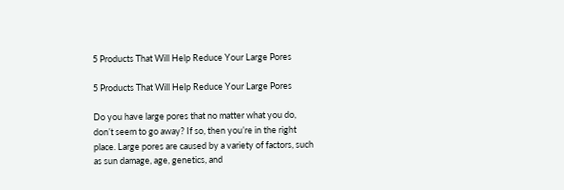5 Products That Will Help Reduce Your Large Pores

5 Products That Will Help Reduce Your Large Pores

Do you have large pores that no matter what you do, don’t seem to go away? If so, then you’re in the right place. Large pores are caused by a variety of factors, such as sun damage, age, genetics, and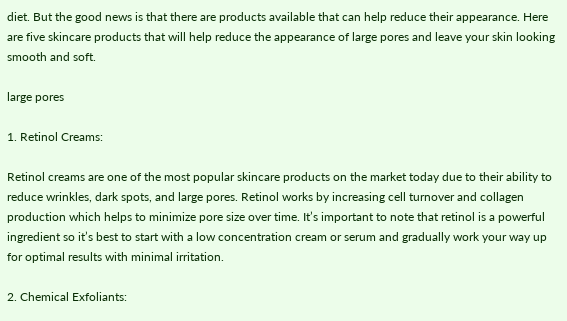diet. But the good news is that there are products available that can help reduce their appearance. Here are five skincare products that will help reduce the appearance of large pores and leave your skin looking smooth and soft.

large pores

1. Retinol Creams:

Retinol creams are one of the most popular skincare products on the market today due to their ability to reduce wrinkles, dark spots, and large pores. Retinol works by increasing cell turnover and collagen production which helps to minimize pore size over time. It’s important to note that retinol is a powerful ingredient so it’s best to start with a low concentration cream or serum and gradually work your way up for optimal results with minimal irritation.

2. Chemical Exfoliants: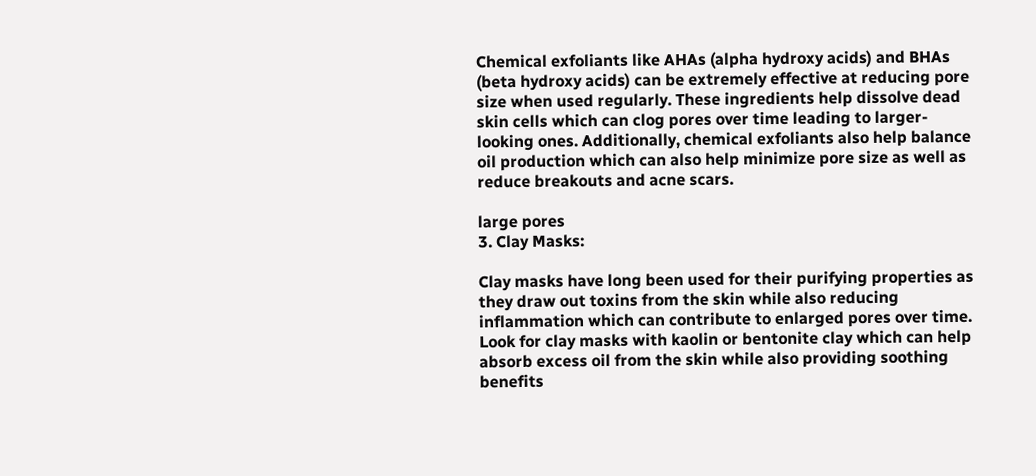Chemical exfoliants like AHAs (alpha hydroxy acids) and BHAs (beta hydroxy acids) can be extremely effective at reducing pore size when used regularly. These ingredients help dissolve dead skin cells which can clog pores over time leading to larger-looking ones. Additionally, chemical exfoliants also help balance oil production which can also help minimize pore size as well as reduce breakouts and acne scars.

large pores
3. Clay Masks:

Clay masks have long been used for their purifying properties as they draw out toxins from the skin while also reducing inflammation which can contribute to enlarged pores over time. Look for clay masks with kaolin or bentonite clay which can help absorb excess oil from the skin while also providing soothing benefits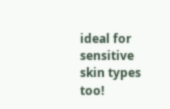ideal for sensitive skin types too!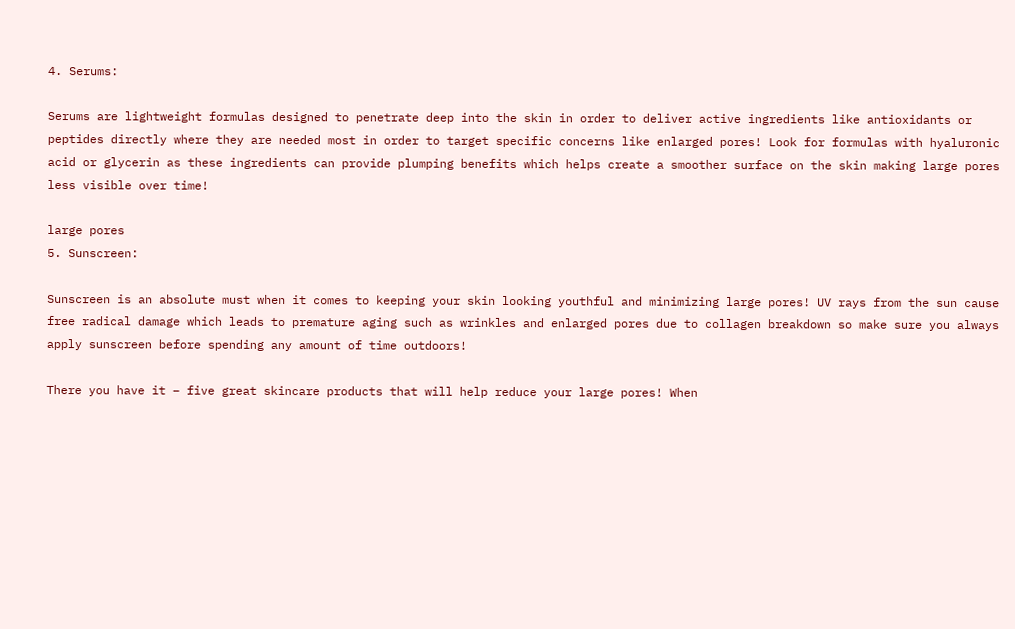4. Serums:

Serums are lightweight formulas designed to penetrate deep into the skin in order to deliver active ingredients like antioxidants or peptides directly where they are needed most in order to target specific concerns like enlarged pores! Look for formulas with hyaluronic acid or glycerin as these ingredients can provide plumping benefits which helps create a smoother surface on the skin making large pores less visible over time!

large pores
5. Sunscreen:

Sunscreen is an absolute must when it comes to keeping your skin looking youthful and minimizing large pores! UV rays from the sun cause free radical damage which leads to premature aging such as wrinkles and enlarged pores due to collagen breakdown so make sure you always apply sunscreen before spending any amount of time outdoors!

There you have it – five great skincare products that will help reduce your large pores! When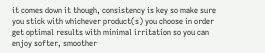it comes down it though, consistency is key so make sure you stick with whichever product(s) you choose in order get optimal results with minimal irritation so you can enjoy softer, smoother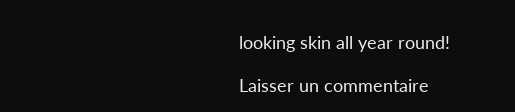looking skin all year round!

Laisser un commentaire